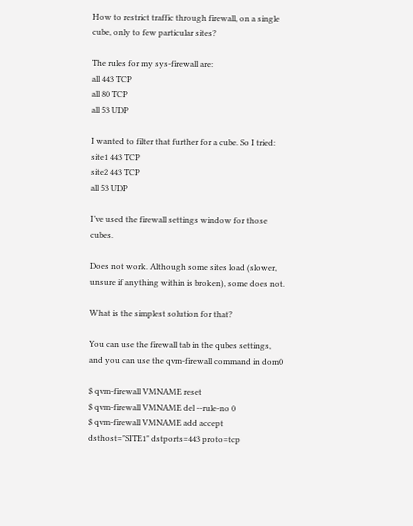How to restrict traffic through firewall, on a single cube, only to few particular sites?

The rules for my sys-firewall are:
all 443 TCP
all 80 TCP
all 53 UDP

I wanted to filter that further for a cube. So I tried:
site1 443 TCP
site2 443 TCP
all 53 UDP

I’ve used the firewall settings window for those cubes.

Does not work. Although some sites load (slower, unsure if anything within is broken), some does not.

What is the simplest solution for that?

You can use the firewall tab in the qubes settings, and you can use the qvm-firewall command in dom0

$ qvm-firewall VMNAME reset
$ qvm-firewall VMNAME del --rule-no 0
$ qvm-firewall VMNAME add accept dsthost="SITE1" dstports=443 proto=tcp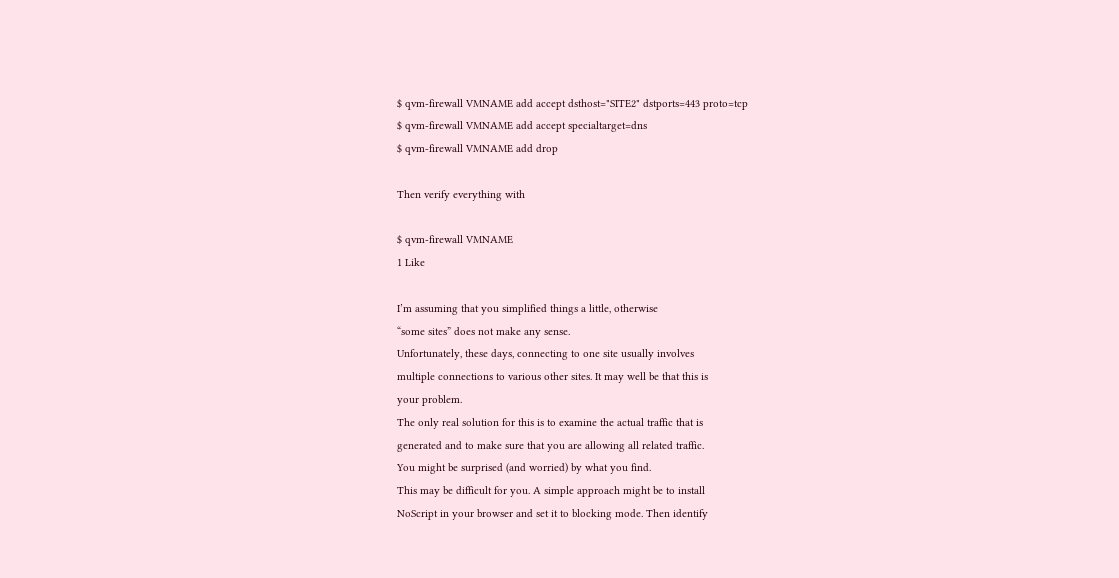$ qvm-firewall VMNAME add accept dsthost="SITE2" dstports=443 proto=tcp
$ qvm-firewall VMNAME add accept specialtarget=dns
$ qvm-firewall VMNAME add drop

Then verify everything with

$ qvm-firewall VMNAME
1 Like

I’m assuming that you simplified things a little, otherwise
“some sites” does not make any sense.
Unfortunately, these days, connecting to one site usually involves
multiple connections to various other sites. It may well be that this is
your problem.
The only real solution for this is to examine the actual traffic that is
generated and to make sure that you are allowing all related traffic.
You might be surprised (and worried) by what you find.
This may be difficult for you. A simple approach might be to install
NoScript in your browser and set it to blocking mode. Then identify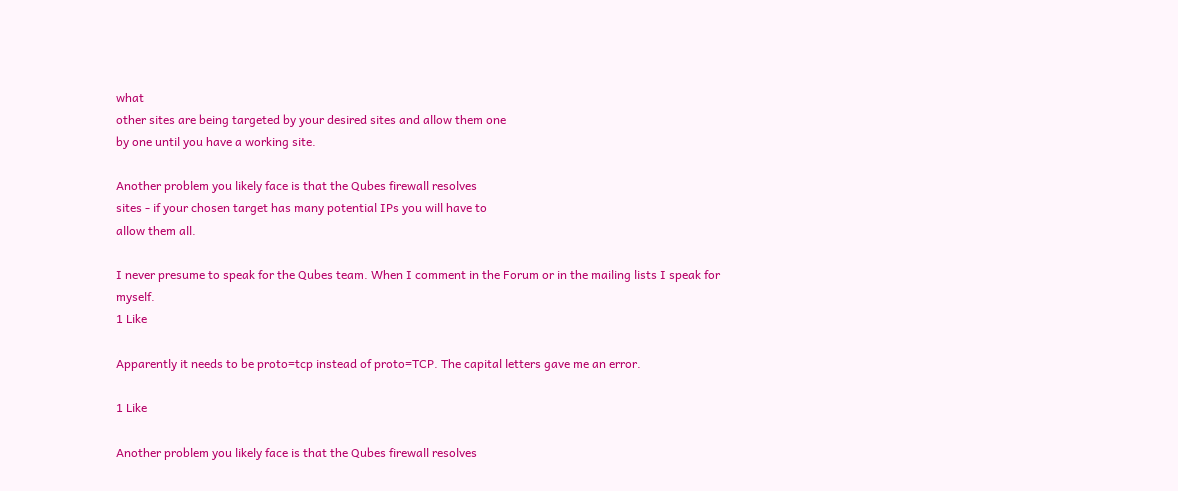what
other sites are being targeted by your desired sites and allow them one
by one until you have a working site.

Another problem you likely face is that the Qubes firewall resolves
sites - if your chosen target has many potential IPs you will have to
allow them all.

I never presume to speak for the Qubes team. When I comment in the Forum or in the mailing lists I speak for myself.
1 Like

Apparently it needs to be proto=tcp instead of proto=TCP. The capital letters gave me an error.

1 Like

Another problem you likely face is that the Qubes firewall resolves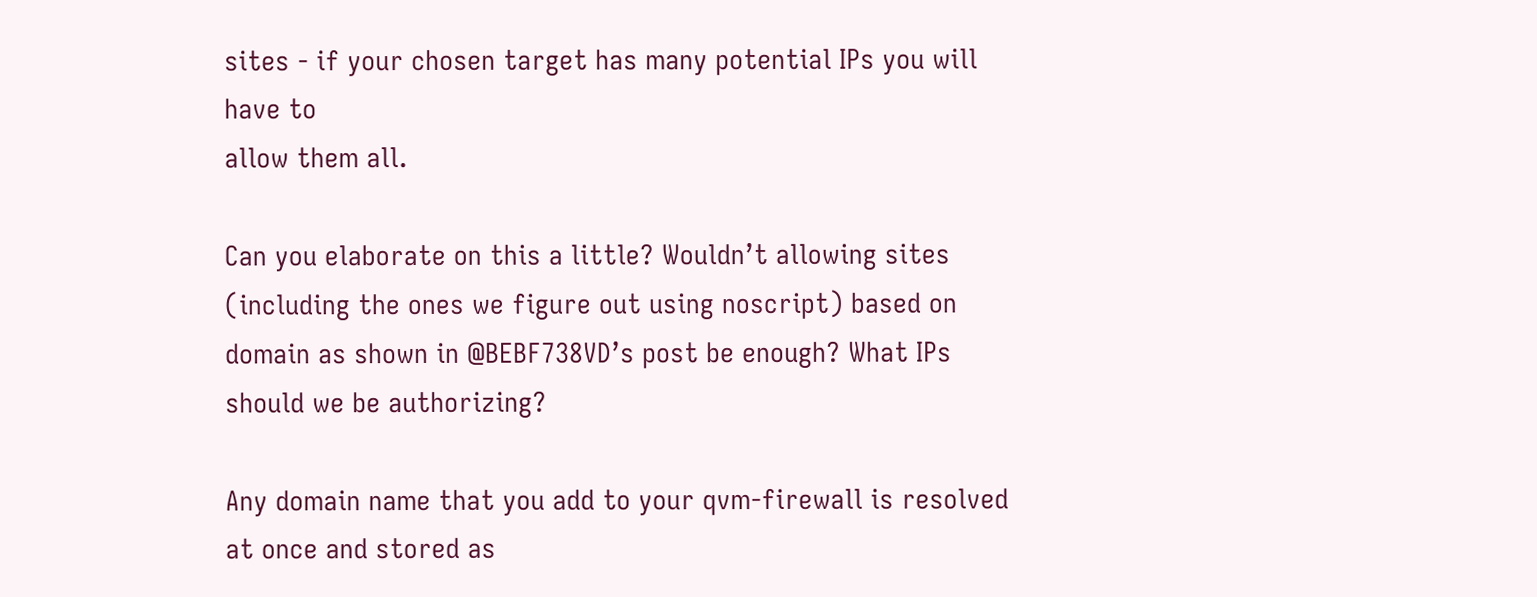sites - if your chosen target has many potential IPs you will have to
allow them all.

Can you elaborate on this a little? Wouldn’t allowing sites (including the ones we figure out using noscript) based on domain as shown in @BEBF738VD’s post be enough? What IPs should we be authorizing?

Any domain name that you add to your qvm-firewall is resolved at once and stored as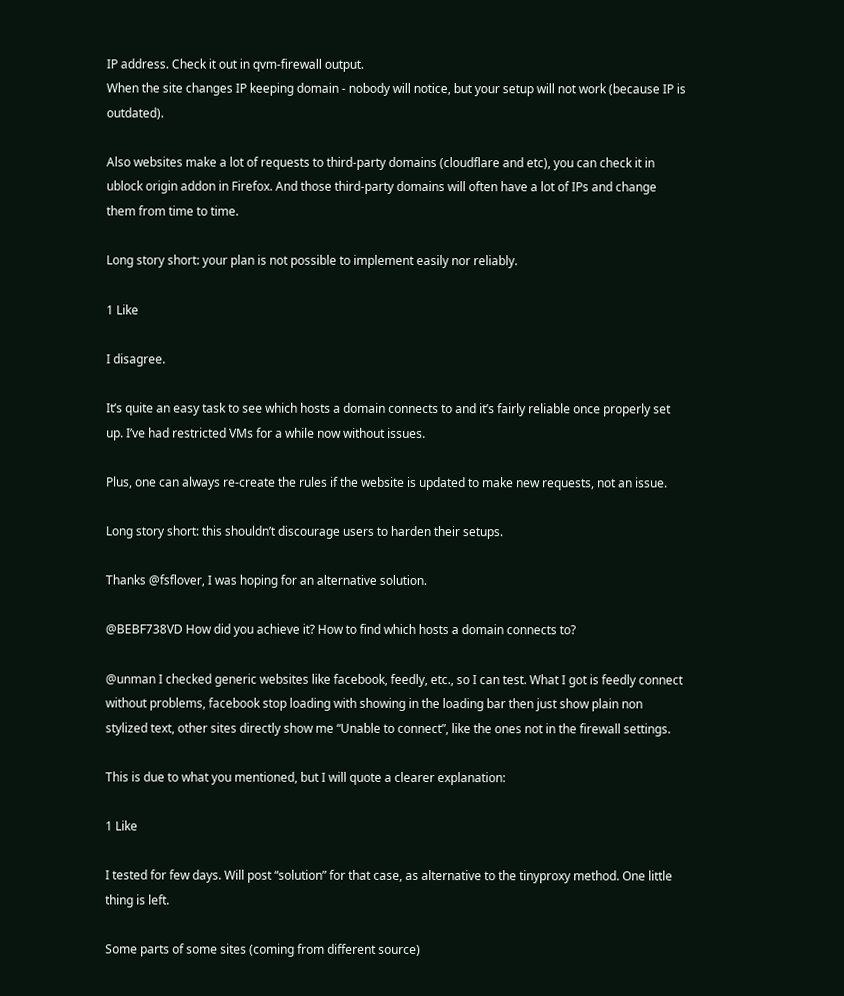IP address. Check it out in qvm-firewall output.
When the site changes IP keeping domain - nobody will notice, but your setup will not work (because IP is outdated).

Also websites make a lot of requests to third-party domains (cloudflare and etc), you can check it in ublock origin addon in Firefox. And those third-party domains will often have a lot of IPs and change them from time to time.

Long story short: your plan is not possible to implement easily nor reliably.

1 Like

I disagree.

It’s quite an easy task to see which hosts a domain connects to and it’s fairly reliable once properly set up. I’ve had restricted VMs for a while now without issues.

Plus, one can always re-create the rules if the website is updated to make new requests, not an issue.

Long story short: this shouldn’t discourage users to harden their setups.

Thanks @fsflover, I was hoping for an alternative solution.

@BEBF738VD How did you achieve it? How to find which hosts a domain connects to?

@unman I checked generic websites like facebook, feedly, etc., so I can test. What I got is feedly connect without problems, facebook stop loading with showing in the loading bar then just show plain non stylized text, other sites directly show me “Unable to connect”, like the ones not in the firewall settings.

This is due to what you mentioned, but I will quote a clearer explanation:

1 Like

I tested for few days. Will post “solution” for that case, as alternative to the tinyproxy method. One little thing is left.

Some parts of some sites (coming from different source)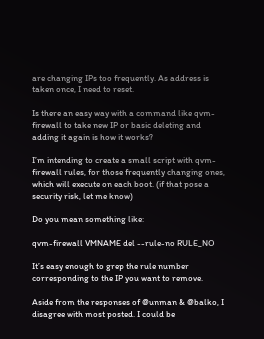are changing IPs too frequently. As address is taken once, I need to reset.

Is there an easy way with a command like qvm-firewall to take new IP or basic deleting and adding it again is how it works?

I’m intending to create a small script with qvm-firewall rules, for those frequently changing ones, which will execute on each boot. (if that pose a security risk, let me know)

Do you mean something like:

qvm-firewall VMNAME del --rule-no RULE_NO

It’s easy enough to grep the rule number corresponding to the IP you want to remove.

Aside from the responses of @unman & @balko, I disagree with most posted. I could be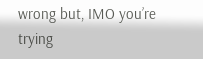wrong but, IMO you’re trying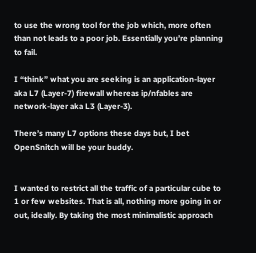to use the wrong tool for the job which, more often than not leads to a poor job. Essentially you’re planning to fail.

I “think” what you are seeking is an application-layer aka L7 (Layer-7) firewall whereas ip/nfables are network-layer aka L3 (Layer-3).

There’s many L7 options these days but, I bet OpenSnitch will be your buddy.


I wanted to restrict all the traffic of a particular cube to 1 or few websites. That is all, nothing more going in or out, ideally. By taking the most minimalistic approach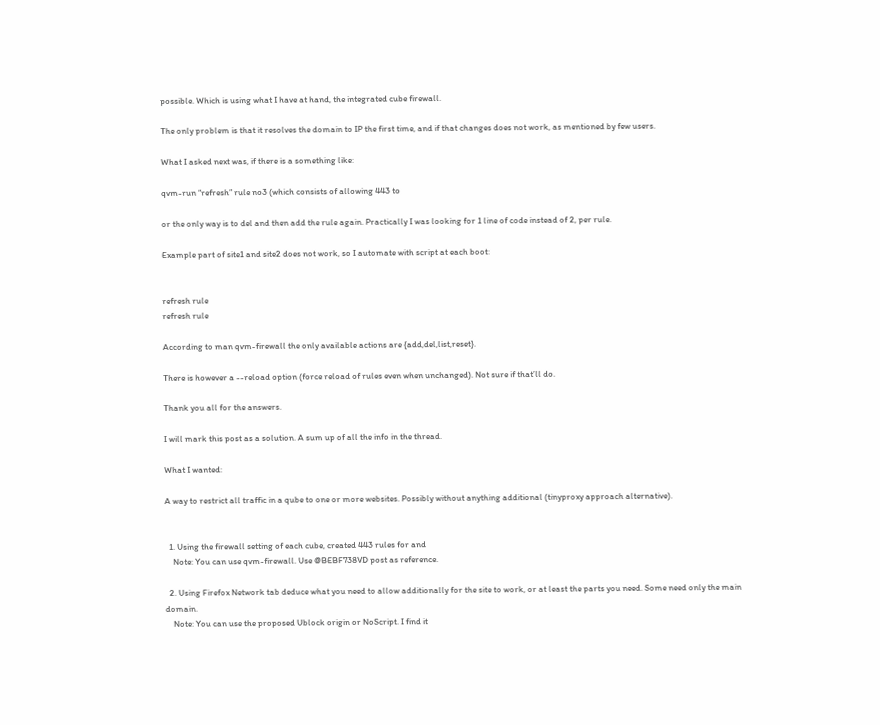possible. Which is using what I have at hand, the integrated cube firewall.

The only problem is that it resolves the domain to IP the first time, and if that changes does not work, as mentioned by few users.

What I asked next was, if there is a something like:

qvm-run “refresh” rule no3 (which consists of allowing 443 to

or the only way is to del and then add the rule again. Practically I was looking for 1 line of code instead of 2, per rule.

Example part of site1 and site2 does not work, so I automate with script at each boot:


refresh rule
refresh rule

According to man qvm-firewall the only available actions are {add,del,list,reset}.

There is however a --reload option (force reload of rules even when unchanged). Not sure if that’ll do.

Thank you all for the answers.

I will mark this post as a solution. A sum up of all the info in the thread.

What I wanted:

A way to restrict all traffic in a qube to one or more websites. Possibly without anything additional (tinyproxy approach alternative).


  1. Using the firewall setting of each cube, created 443 rules for and
    Note: You can use qvm-firewall. Use @BEBF738VD post as reference.

  2. Using Firefox Network tab deduce what you need to allow additionally for the site to work, or at least the parts you need. Some need only the main domain.
    Note: You can use the proposed Ublock origin or NoScript. I find it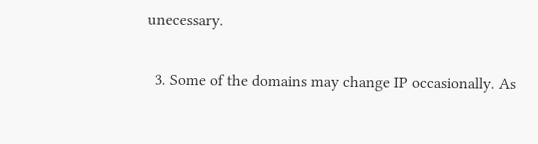unecessary.

  3. Some of the domains may change IP occasionally. As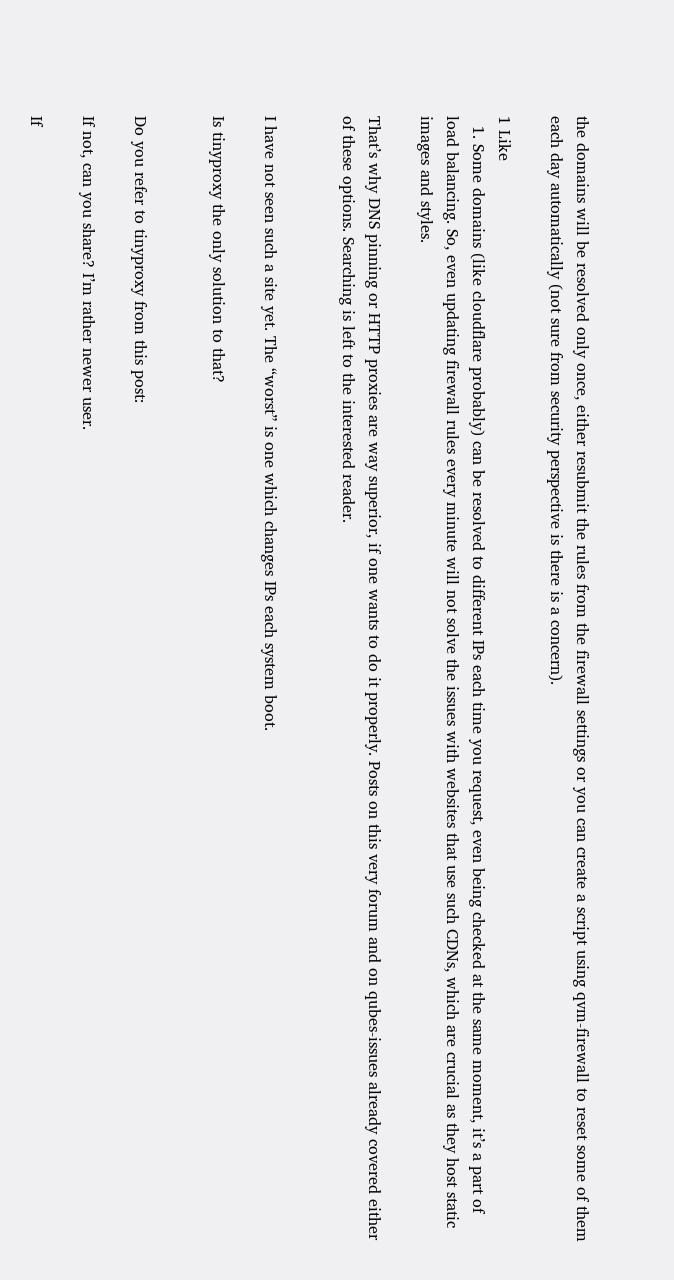the domains will be resolved only once, either resubmit the rules from the firewall settings or you can create a script using qvm-firewall to reset some of them each day automatically (not sure from security perspective is there is a concern).

1 Like
  1. Some domains (like cloudflare probably) can be resolved to different IPs each time you request, even being checked at the same moment, it’s a part of load balancing. So, even updating firewall rules every minute will not solve the issues with websites that use such CDNs, which are crucial as they host static images and styles.

That’s why DNS pinning or HTTP proxies are way superior, if one wants to do it properly. Posts on this very forum and on qubes-issues already covered either of these options. Searching is left to the interested reader.


I have not seen such a site yet. The “worst” is one which changes IPs each system boot.

Is tinyproxy the only solution to that?


Do you refer to tinyproxy from this post:

If not, can you share? I’m rather newer user.

If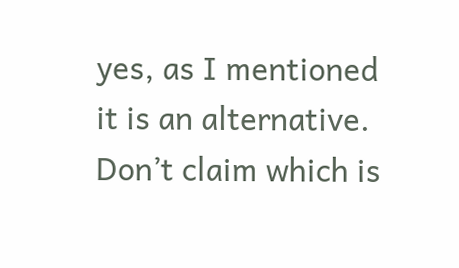yes, as I mentioned it is an alternative. Don’t claim which is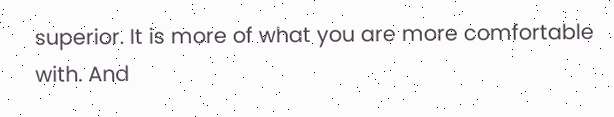superior. It is more of what you are more comfortable with. And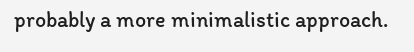probably a more minimalistic approach.